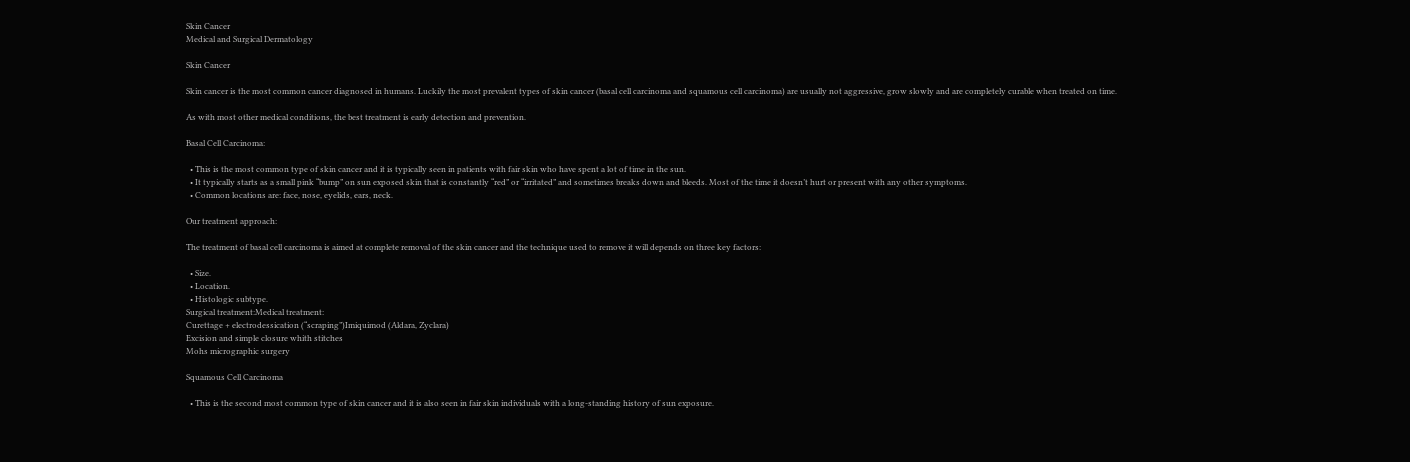Skin Cancer
Medical and Surgical Dermatology

Skin Cancer

Skin cancer is the most common cancer diagnosed in humans. Luckily the most prevalent types of skin cancer (basal cell carcinoma and squamous cell carcinoma) are usually not aggressive, grow slowly and are completely curable when treated on time.

As with most other medical conditions, the best treatment is early detection and prevention.

Basal Cell Carcinoma:

  • This is the most common type of skin cancer and it is typically seen in patients with fair skin who have spent a lot of time in the sun.
  • It typically starts as a small pink “bump” on sun exposed skin that is constantly “red” or “irritated” and sometimes breaks down and bleeds. Most of the time it doesn’t hurt or present with any other symptoms.
  • Common locations are: face, nose, eyelids, ears, neck.

Our treatment approach:

The treatment of basal cell carcinoma is aimed at complete removal of the skin cancer and the technique used to remove it will depends on three key factors:

  • Size.
  • Location.
  • Histologic subtype.
Surgical treatment:Medical treatment:
Curettage + electrodessication (“scraping”)Imiquimod (Aldara, Zyclara)
Excision and simple closure whith stitches
Mohs micrographic surgery

Squamous Cell Carcinoma

  • This is the second most common type of skin cancer and it is also seen in fair skin individuals with a long-standing history of sun exposure.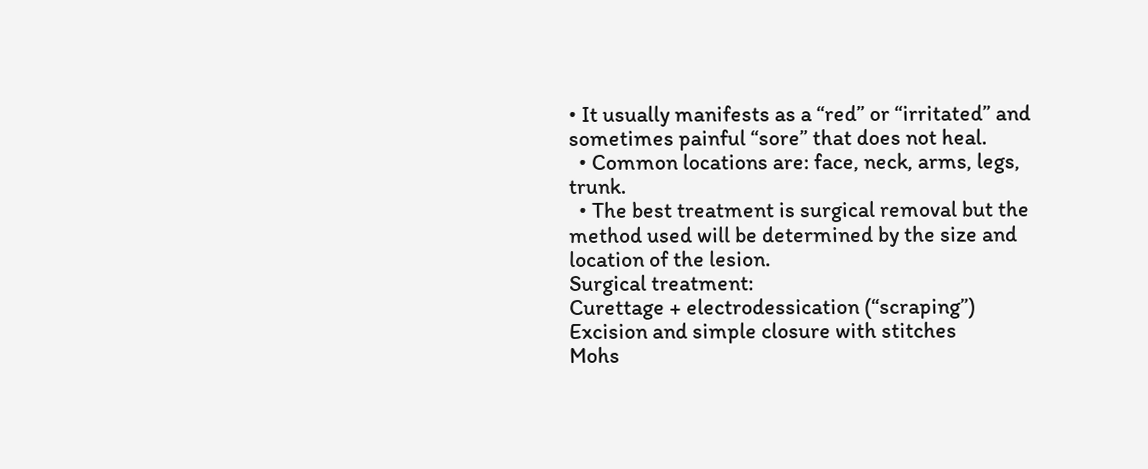• It usually manifests as a “red” or “irritated” and sometimes painful “sore” that does not heal.
  • Common locations are: face, neck, arms, legs, trunk.
  • The best treatment is surgical removal but the method used will be determined by the size and location of the lesion.
Surgical treatment:
Curettage + electrodessication (“scraping”)
Excision and simple closure with stitches
Mohs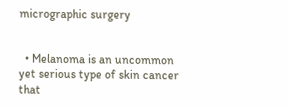micrographic surgery


  • Melanoma is an uncommon yet serious type of skin cancer that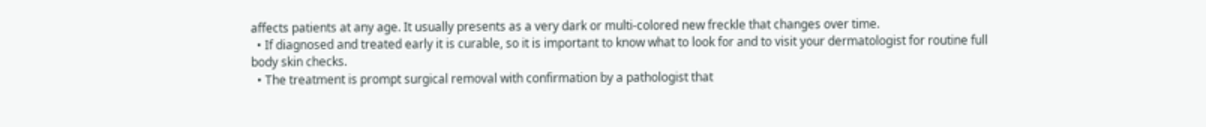affects patients at any age. It usually presents as a very dark or multi-colored new freckle that changes over time.
  • If diagnosed and treated early it is curable, so it is important to know what to look for and to visit your dermatologist for routine full body skin checks.
  • The treatment is prompt surgical removal with confirmation by a pathologist that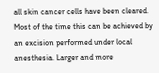all skin cancer cells have been cleared. Most of the time this can be achieved by an excision performed under local anesthesia. Larger and more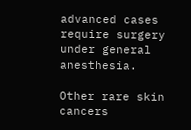advanced cases require surgery under general anesthesia.

Other rare skin cancers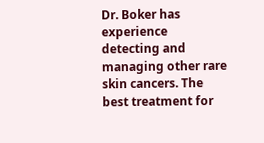Dr. Boker has experience detecting and managing other rare skin cancers. The best treatment for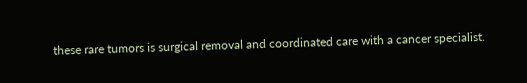these rare tumors is surgical removal and coordinated care with a cancer specialist.